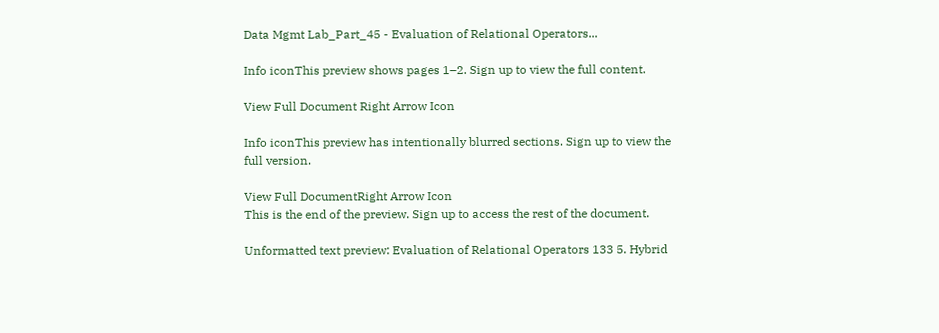Data Mgmt Lab_Part_45 - Evaluation of Relational Operators...

Info iconThis preview shows pages 1–2. Sign up to view the full content.

View Full Document Right Arrow Icon

Info iconThis preview has intentionally blurred sections. Sign up to view the full version.

View Full DocumentRight Arrow Icon
This is the end of the preview. Sign up to access the rest of the document.

Unformatted text preview: Evaluation of Relational Operators 133 5. Hybrid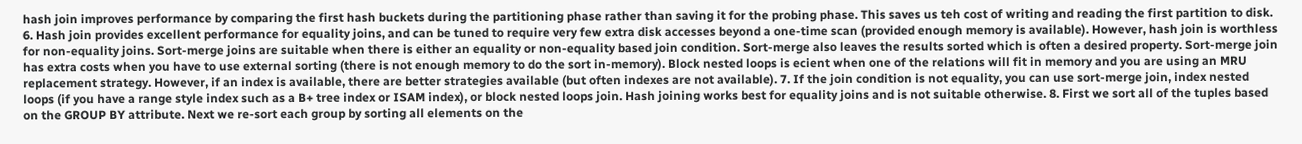hash join improves performance by comparing the first hash buckets during the partitioning phase rather than saving it for the probing phase. This saves us teh cost of writing and reading the first partition to disk. 6. Hash join provides excellent performance for equality joins, and can be tuned to require very few extra disk accesses beyond a one-time scan (provided enough memory is available). However, hash join is worthless for non-equality joins. Sort-merge joins are suitable when there is either an equality or non-equality based join condition. Sort-merge also leaves the results sorted which is often a desired property. Sort-merge join has extra costs when you have to use external sorting (there is not enough memory to do the sort in-memory). Block nested loops is ecient when one of the relations will fit in memory and you are using an MRU replacement strategy. However, if an index is available, there are better strategies available (but often indexes are not available). 7. If the join condition is not equality, you can use sort-merge join, index nested loops (if you have a range style index such as a B+ tree index or ISAM index), or block nested loops join. Hash joining works best for equality joins and is not suitable otherwise. 8. First we sort all of the tuples based on the GROUP BY attribute. Next we re-sort each group by sorting all elements on the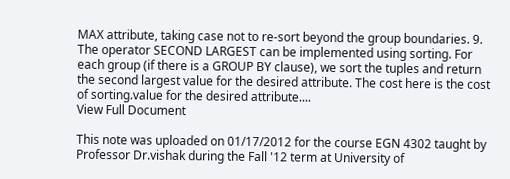MAX attribute, taking case not to re-sort beyond the group boundaries. 9. The operator SECOND LARGEST can be implemented using sorting. For each group (if there is a GROUP BY clause), we sort the tuples and return the second largest value for the desired attribute. The cost here is the cost of sorting.value for the desired attribute....
View Full Document

This note was uploaded on 01/17/2012 for the course EGN 4302 taught by Professor Dr.vishak during the Fall '12 term at University of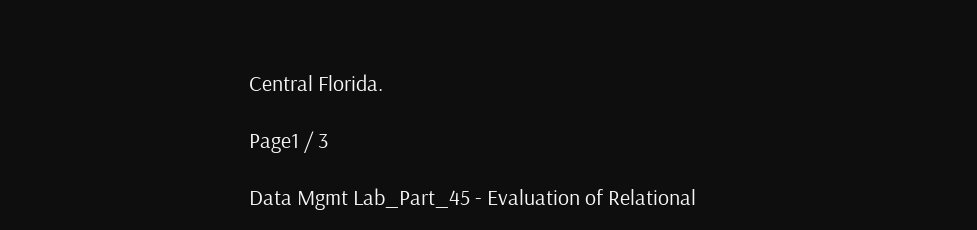Central Florida.

Page1 / 3

Data Mgmt Lab_Part_45 - Evaluation of Relational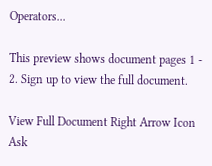Operators...

This preview shows document pages 1 - 2. Sign up to view the full document.

View Full Document Right Arrow Icon
Ask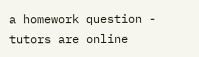a homework question - tutors are online